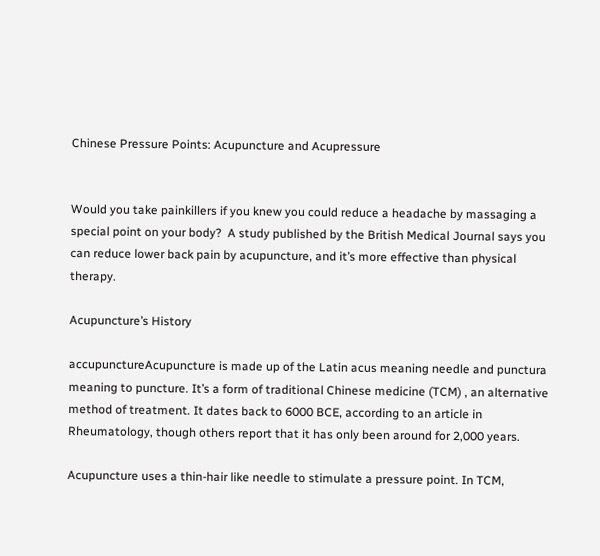Chinese Pressure Points: Acupuncture and Acupressure


Would you take painkillers if you knew you could reduce a headache by massaging a special point on your body?  A study published by the British Medical Journal says you can reduce lower back pain by acupuncture, and it’s more effective than physical therapy.

Acupuncture’s History

accupunctureAcupuncture is made up of the Latin acus meaning needle and punctura meaning to puncture. It’s a form of traditional Chinese medicine (TCM) , an alternative method of treatment. It dates back to 6000 BCE, according to an article in Rheumatology, though others report that it has only been around for 2,000 years.

Acupuncture uses a thin-hair like needle to stimulate a pressure point. In TCM,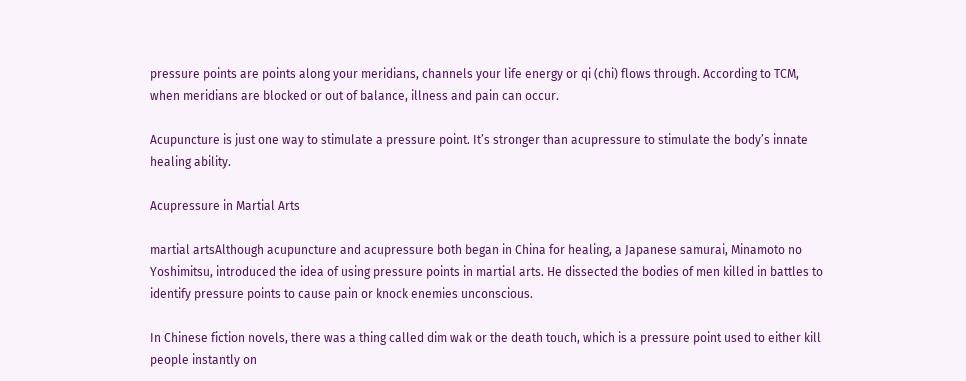pressure points are points along your meridians, channels your life energy or qi (chi) flows through. According to TCM, when meridians are blocked or out of balance, illness and pain can occur.

Acupuncture is just one way to stimulate a pressure point. It’s stronger than acupressure to stimulate the body’s innate healing ability.

Acupressure in Martial Arts

martial artsAlthough acupuncture and acupressure both began in China for healing, a Japanese samurai, Minamoto no Yoshimitsu, introduced the idea of using pressure points in martial arts. He dissected the bodies of men killed in battles to identify pressure points to cause pain or knock enemies unconscious.

In Chinese fiction novels, there was a thing called dim wak or the death touch, which is a pressure point used to either kill people instantly on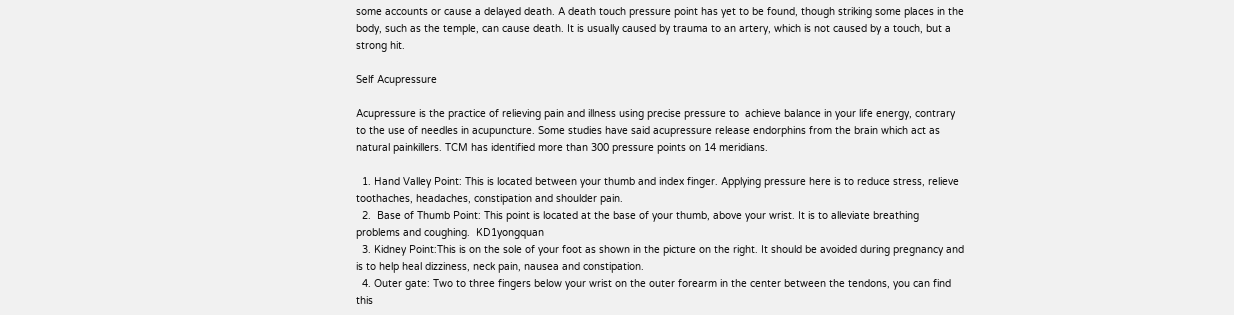some accounts or cause a delayed death. A death touch pressure point has yet to be found, though striking some places in the body, such as the temple, can cause death. It is usually caused by trauma to an artery, which is not caused by a touch, but a strong hit.

Self Acupressure

Acupressure is the practice of relieving pain and illness using precise pressure to  achieve balance in your life energy, contrary to the use of needles in acupuncture. Some studies have said acupressure release endorphins from the brain which act as natural painkillers. TCM has identified more than 300 pressure points on 14 meridians.

  1. Hand Valley Point: This is located between your thumb and index finger. Applying pressure here is to reduce stress, relieve toothaches, headaches, constipation and shoulder pain.
  2.  Base of Thumb Point: This point is located at the base of your thumb, above your wrist. It is to alleviate breathing problems and coughing.  KD1yongquan
  3. Kidney Point:This is on the sole of your foot as shown in the picture on the right. It should be avoided during pregnancy and is to help heal dizziness, neck pain, nausea and constipation.
  4. Outer gate: Two to three fingers below your wrist on the outer forearm in the center between the tendons, you can find this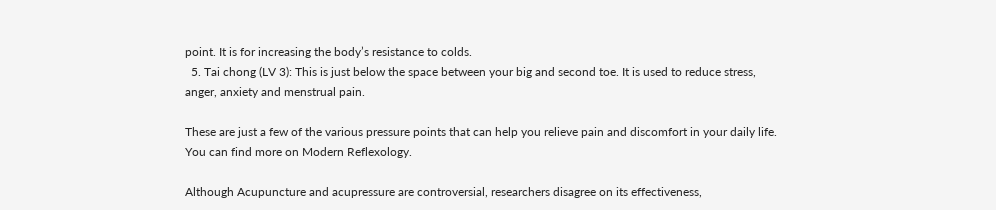point. It is for increasing the body’s resistance to colds.
  5. Tai chong (LV 3): This is just below the space between your big and second toe. It is used to reduce stress, anger, anxiety and menstrual pain.

These are just a few of the various pressure points that can help you relieve pain and discomfort in your daily life. You can find more on Modern Reflexology.

Although Acupuncture and acupressure are controversial, researchers disagree on its effectiveness,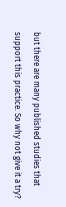but there are many published studies that support this practice. So why not give it a try?